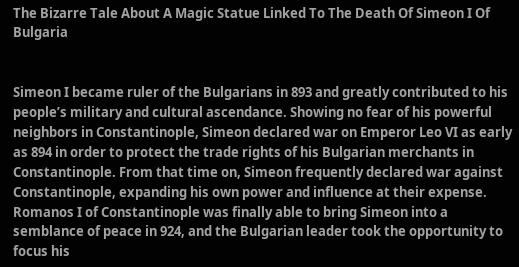The Bizarre Tale About A Magic Statue Linked To The Death Of Simeon I Of Bulgaria


Simeon I became ruler of the Bulgarians in 893 and greatly contributed to his people’s military and cultural ascendance. Showing no fear of his powerful neighbors in Constantinople, Simeon declared war on Emperor Leo VI as early as 894 in order to protect the trade rights of his Bulgarian merchants in Constantinople. From that time on, Simeon frequently declared war against Constantinople, expanding his own power and influence at their expense. Romanos I of Constantinople was finally able to bring Simeon into a semblance of peace in 924, and the Bulgarian leader took the opportunity to focus his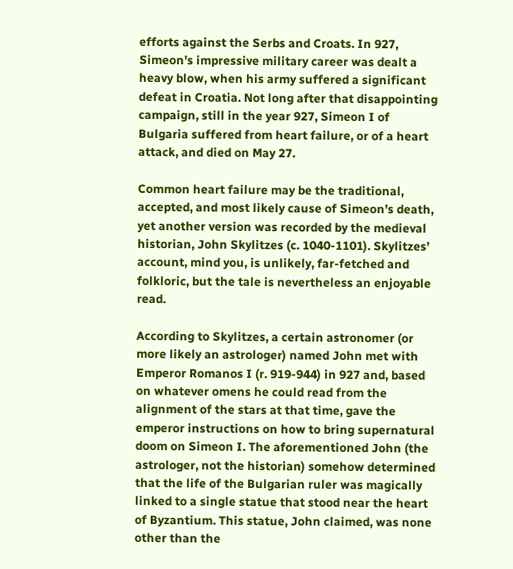efforts against the Serbs and Croats. In 927, Simeon’s impressive military career was dealt a heavy blow, when his army suffered a significant defeat in Croatia. Not long after that disappointing campaign, still in the year 927, Simeon I of Bulgaria suffered from heart failure, or of a heart attack, and died on May 27.

Common heart failure may be the traditional, accepted, and most likely cause of Simeon’s death, yet another version was recorded by the medieval historian, John Skylitzes (c. 1040-1101). Skylitzes’ account, mind you, is unlikely, far-fetched and folkloric, but the tale is nevertheless an enjoyable read.

According to Skylitzes, a certain astronomer (or more likely an astrologer) named John met with Emperor Romanos I (r. 919-944) in 927 and, based on whatever omens he could read from the alignment of the stars at that time, gave the emperor instructions on how to bring supernatural doom on Simeon I. The aforementioned John (the astrologer, not the historian) somehow determined that the life of the Bulgarian ruler was magically linked to a single statue that stood near the heart of Byzantium. This statue, John claimed, was none other than the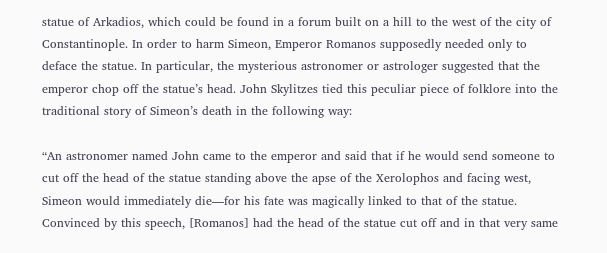statue of Arkadios, which could be found in a forum built on a hill to the west of the city of Constantinople. In order to harm Simeon, Emperor Romanos supposedly needed only to deface the statue. In particular, the mysterious astronomer or astrologer suggested that the emperor chop off the statue’s head. John Skylitzes tied this peculiar piece of folklore into the traditional story of Simeon’s death in the following way:

“An astronomer named John came to the emperor and said that if he would send someone to cut off the head of the statue standing above the apse of the Xerolophos and facing west, Simeon would immediately die—for his fate was magically linked to that of the statue. Convinced by this speech, [Romanos] had the head of the statue cut off and in that very same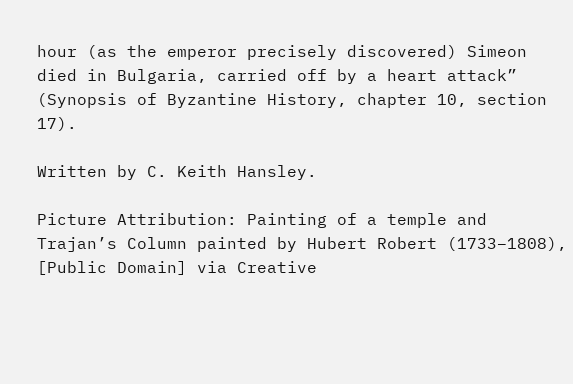hour (as the emperor precisely discovered) Simeon died in Bulgaria, carried off by a heart attack” (Synopsis of Byzantine History, chapter 10, section 17).

Written by C. Keith Hansley.

Picture Attribution: Painting of a temple and Trajan’s Column painted by Hubert Robert (1733–1808), [Public Domain] via Creative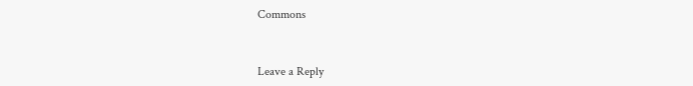Commons


Leave a Reply